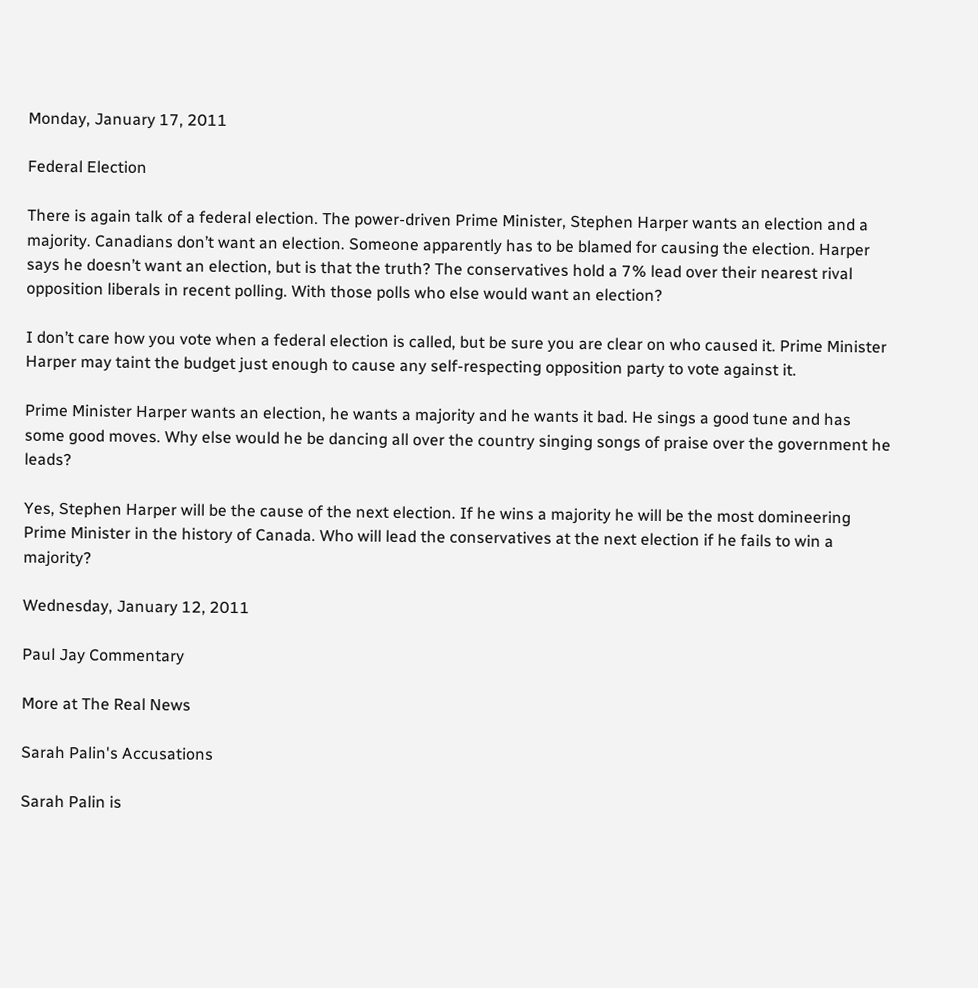Monday, January 17, 2011

Federal Election

There is again talk of a federal election. The power-driven Prime Minister, Stephen Harper wants an election and a majority. Canadians don’t want an election. Someone apparently has to be blamed for causing the election. Harper says he doesn’t want an election, but is that the truth? The conservatives hold a 7% lead over their nearest rival opposition liberals in recent polling. With those polls who else would want an election?

I don’t care how you vote when a federal election is called, but be sure you are clear on who caused it. Prime Minister Harper may taint the budget just enough to cause any self-respecting opposition party to vote against it.

Prime Minister Harper wants an election, he wants a majority and he wants it bad. He sings a good tune and has some good moves. Why else would he be dancing all over the country singing songs of praise over the government he leads?

Yes, Stephen Harper will be the cause of the next election. If he wins a majority he will be the most domineering Prime Minister in the history of Canada. Who will lead the conservatives at the next election if he fails to win a majority?

Wednesday, January 12, 2011

Paul Jay Commentary

More at The Real News

Sarah Palin's Accusations

Sarah Palin is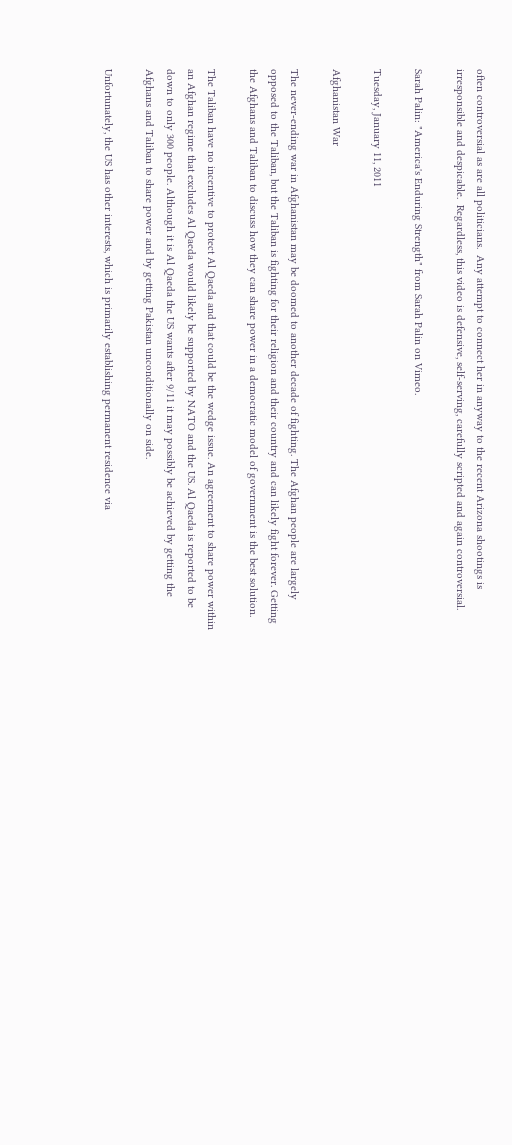often controversial as are all politicians.  Any attempt to connect her in anyway to the recent Arizona shootings is irresponsible and despicable.  Regardless, this video is defensive, self-serving, carefully scripted and again controversial.

Sarah Palin: "America's Enduring Strength" from Sarah Palin on Vimeo.

Tuesday, January 11, 2011

Afghanistan War

The never-ending war in Afghanistan may be doomed to another decade of fighting. The Afghan people are largely opposed to the Taliban, but the Taliban is fighting for their religion and their country and can likely fight forever. Getting the Afghans and Taliban to discuss how they can share power in a democratic model of government is the best solution.

The Taliban have no incentive to protect Al Qaeda and that could be the wedge issue. An agreement to share power within an Afghan regime that excludes Al Qaeda would likely be supported by NATO and the US. Al Qaeda is reported to be down to only 300 people. Although it is Al Qaeda the US wants after 9/11 it may possibly be achieved by getting the Afghans and Taliban to share power and by getting Pakistan unconditionally on side.

Unfortunately, the US has other interests, which is primarily establishing permanent residence via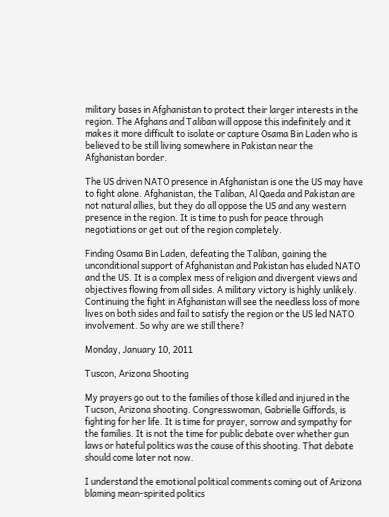military bases in Afghanistan to protect their larger interests in the region. The Afghans and Taliban will oppose this indefinitely and it makes it more difficult to isolate or capture Osama Bin Laden who is believed to be still living somewhere in Pakistan near the Afghanistan border.

The US driven NATO presence in Afghanistan is one the US may have to fight alone. Afghanistan, the Taliban, Al Qaeda and Pakistan are not natural allies, but they do all oppose the US and any western presence in the region. It is time to push for peace through negotiations or get out of the region completely.

Finding Osama Bin Laden, defeating the Taliban, gaining the unconditional support of Afghanistan and Pakistan has eluded NATO and the US. It is a complex mess of religion and divergent views and objectives flowing from all sides. A military victory is highly unlikely. Continuing the fight in Afghanistan will see the needless loss of more lives on both sides and fail to satisfy the region or the US led NATO involvement. So why are we still there?

Monday, January 10, 2011

Tuscon, Arizona Shooting

My prayers go out to the families of those killed and injured in the Tucson, Arizona shooting. Congresswoman, Gabrielle Giffords, is fighting for her life. It is time for prayer, sorrow and sympathy for the families. It is not the time for public debate over whether gun laws or hateful politics was the cause of this shooting. That debate should come later not now.

I understand the emotional political comments coming out of Arizona blaming mean-spirited politics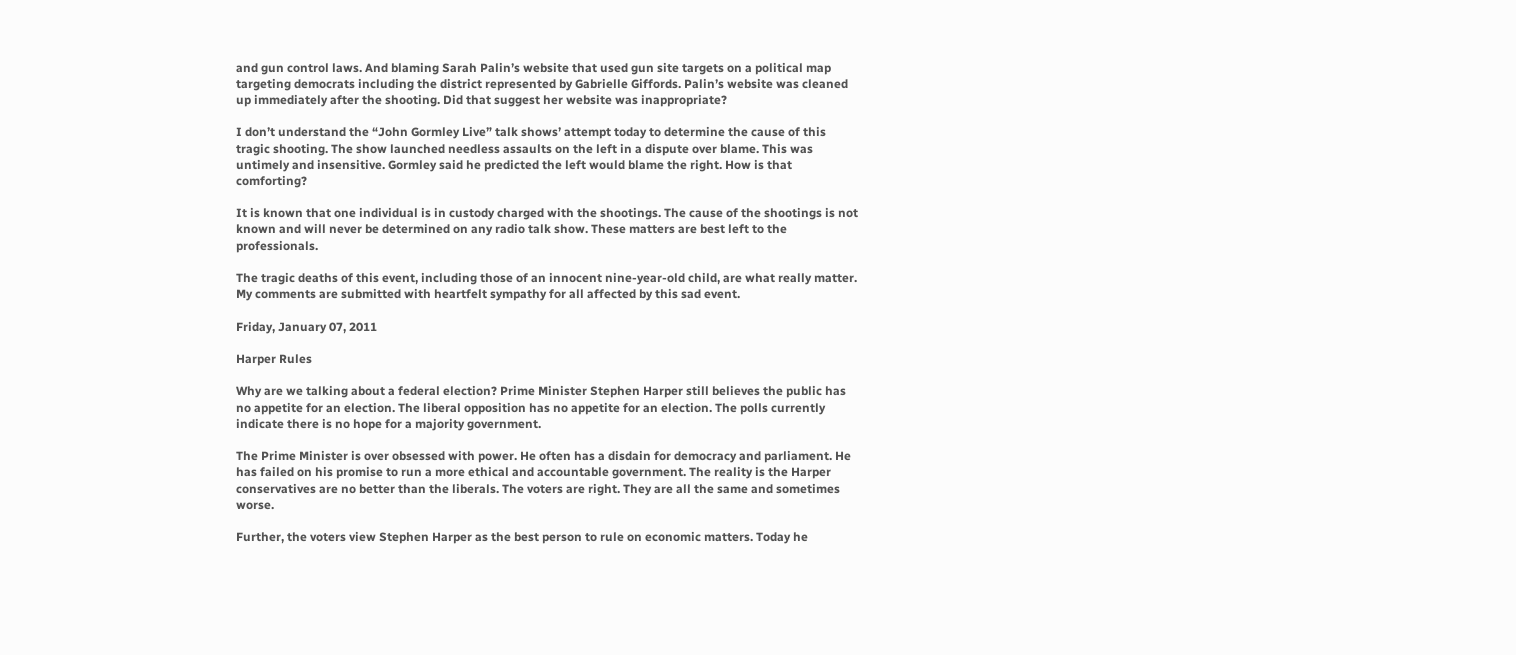and gun control laws. And blaming Sarah Palin’s website that used gun site targets on a political map targeting democrats including the district represented by Gabrielle Giffords. Palin’s website was cleaned up immediately after the shooting. Did that suggest her website was inappropriate?

I don’t understand the “John Gormley Live” talk shows’ attempt today to determine the cause of this tragic shooting. The show launched needless assaults on the left in a dispute over blame. This was untimely and insensitive. Gormley said he predicted the left would blame the right. How is that comforting?

It is known that one individual is in custody charged with the shootings. The cause of the shootings is not known and will never be determined on any radio talk show. These matters are best left to the professionals.

The tragic deaths of this event, including those of an innocent nine-year-old child, are what really matter. My comments are submitted with heartfelt sympathy for all affected by this sad event.

Friday, January 07, 2011

Harper Rules

Why are we talking about a federal election? Prime Minister Stephen Harper still believes the public has no appetite for an election. The liberal opposition has no appetite for an election. The polls currently indicate there is no hope for a majority government.

The Prime Minister is over obsessed with power. He often has a disdain for democracy and parliament. He has failed on his promise to run a more ethical and accountable government. The reality is the Harper conservatives are no better than the liberals. The voters are right. They are all the same and sometimes worse.

Further, the voters view Stephen Harper as the best person to rule on economic matters. Today he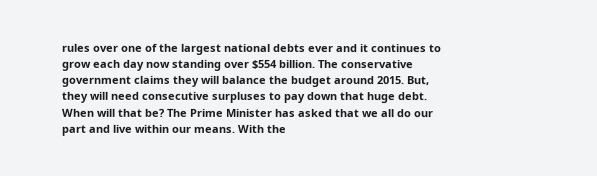rules over one of the largest national debts ever and it continues to grow each day now standing over $554 billion. The conservative government claims they will balance the budget around 2015. But, they will need consecutive surpluses to pay down that huge debt. When will that be? The Prime Minister has asked that we all do our part and live within our means. With the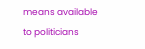means available to politicians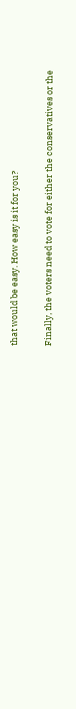that would be easy. How easy is it for you?

Finally, the voters need to vote for either the conservatives or the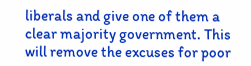liberals and give one of them a clear majority government. This will remove the excuses for poor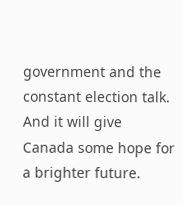government and the constant election talk. And it will give Canada some hope for a brighter future.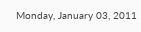Monday, January 03, 2011